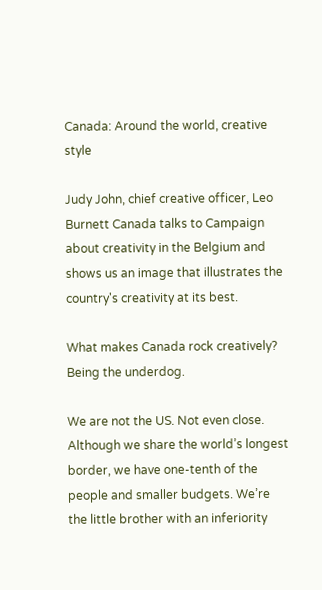Canada: Around the world, creative style

Judy John, chief creative officer, Leo Burnett Canada talks to Campaign about creativity in the Belgium and shows us an image that illustrates the country's creativity at its best.

What makes Canada rock creatively? Being the underdog.

We are not the US. Not even close. Although we share the world’s longest border, we have one-tenth of the people and smaller budgets. We’re the little brother with an inferiority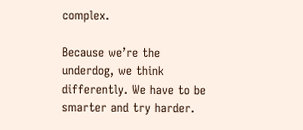complex.

Because we’re the underdog, we think differently. We have to be smarter and try harder.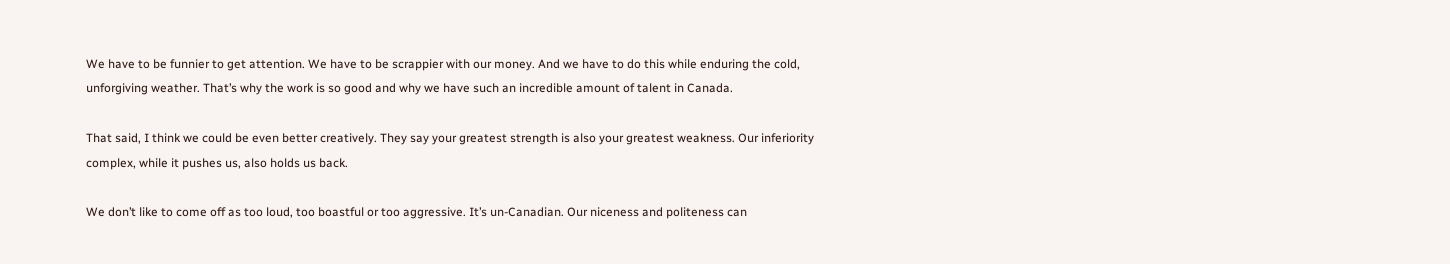We have to be funnier to get attention. We have to be scrappier with our money. And we have to do this while enduring the cold, unforgiving weather. That’s why the work is so good and why we have such an incredible amount of talent in Canada.

That said, I think we could be even better creatively. They say your greatest strength is also your greatest weakness. Our inferiority complex, while it pushes us, also holds us back.

We don’t like to come off as too loud, too boastful or too aggressive. It’s un-Canadian. Our niceness and politeness can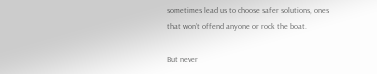sometimes lead us to choose safer solutions, ones that won’t offend anyone or rock the boat.

But never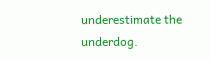underestimate the underdog.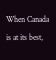When Canada is at its best,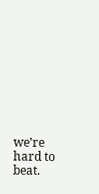we’re hard to beat.